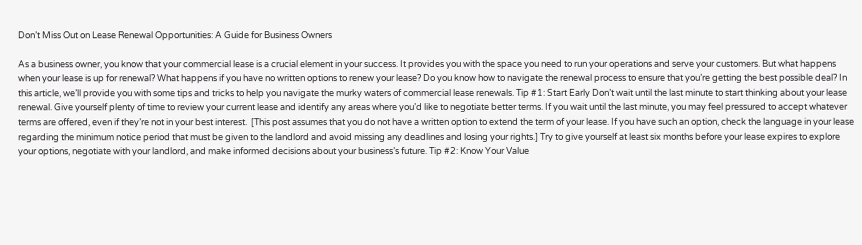Don’t Miss Out on Lease Renewal Opportunities: A Guide for Business Owners

As a business owner, you know that your commercial lease is a crucial element in your success. It provides you with the space you need to run your operations and serve your customers. But what happens when your lease is up for renewal? What happens if you have no written options to renew your lease? Do you know how to navigate the renewal process to ensure that you’re getting the best possible deal? In this article, we’ll provide you with some tips and tricks to help you navigate the murky waters of commercial lease renewals. Tip #1: Start Early Don’t wait until the last minute to start thinking about your lease renewal. Give yourself plenty of time to review your current lease and identify any areas where you’d like to negotiate better terms. If you wait until the last minute, you may feel pressured to accept whatever terms are offered, even if they’re not in your best interest.  [This post assumes that you do not have a written option to extend the term of your lease. If you have such an option, check the language in your lease regarding the minimum notice period that must be given to the landlord and avoid missing any deadlines and losing your rights.] Try to give yourself at least six months before your lease expires to explore your options, negotiate with your landlord, and make informed decisions about your business’s future. Tip #2: Know Your Value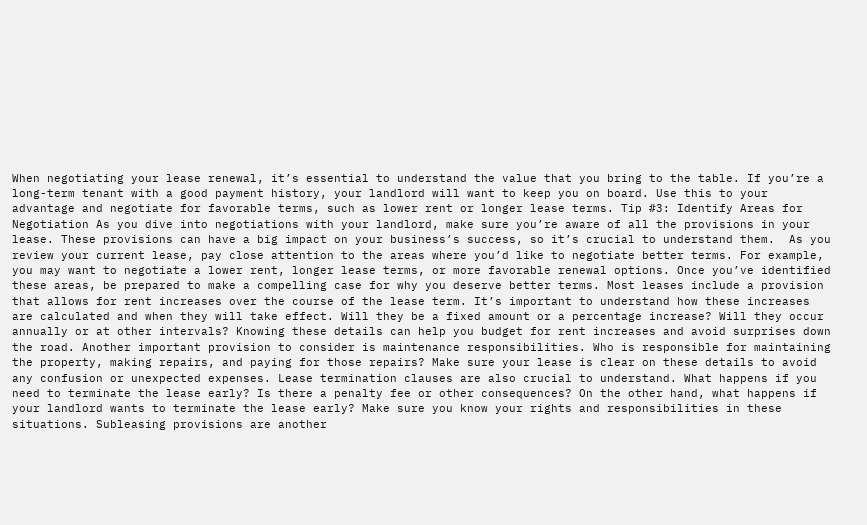When negotiating your lease renewal, it’s essential to understand the value that you bring to the table. If you’re a long-term tenant with a good payment history, your landlord will want to keep you on board. Use this to your advantage and negotiate for favorable terms, such as lower rent or longer lease terms. Tip #3: Identify Areas for Negotiation As you dive into negotiations with your landlord, make sure you’re aware of all the provisions in your lease. These provisions can have a big impact on your business’s success, so it’s crucial to understand them.  As you review your current lease, pay close attention to the areas where you’d like to negotiate better terms. For example, you may want to negotiate a lower rent, longer lease terms, or more favorable renewal options. Once you’ve identified these areas, be prepared to make a compelling case for why you deserve better terms. Most leases include a provision that allows for rent increases over the course of the lease term. It’s important to understand how these increases are calculated and when they will take effect. Will they be a fixed amount or a percentage increase? Will they occur annually or at other intervals? Knowing these details can help you budget for rent increases and avoid surprises down the road. Another important provision to consider is maintenance responsibilities. Who is responsible for maintaining the property, making repairs, and paying for those repairs? Make sure your lease is clear on these details to avoid any confusion or unexpected expenses. Lease termination clauses are also crucial to understand. What happens if you need to terminate the lease early? Is there a penalty fee or other consequences? On the other hand, what happens if your landlord wants to terminate the lease early? Make sure you know your rights and responsibilities in these situations. Subleasing provisions are another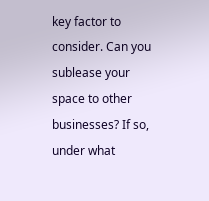key factor to consider. Can you sublease your space to other businesses? If so, under what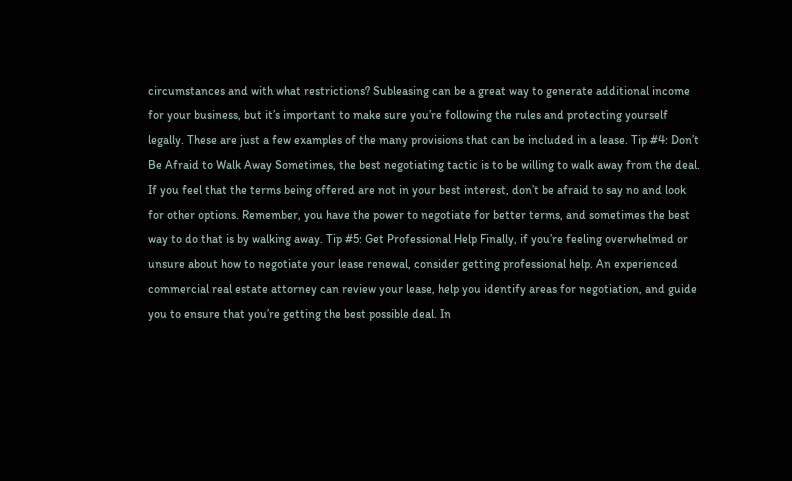circumstances and with what restrictions? Subleasing can be a great way to generate additional income for your business, but it’s important to make sure you’re following the rules and protecting yourself legally. These are just a few examples of the many provisions that can be included in a lease. Tip #4: Don’t Be Afraid to Walk Away Sometimes, the best negotiating tactic is to be willing to walk away from the deal. If you feel that the terms being offered are not in your best interest, don’t be afraid to say no and look for other options. Remember, you have the power to negotiate for better terms, and sometimes the best way to do that is by walking away. Tip #5: Get Professional Help Finally, if you’re feeling overwhelmed or unsure about how to negotiate your lease renewal, consider getting professional help. An experienced commercial real estate attorney can review your lease, help you identify areas for negotiation, and guide you to ensure that you’re getting the best possible deal. In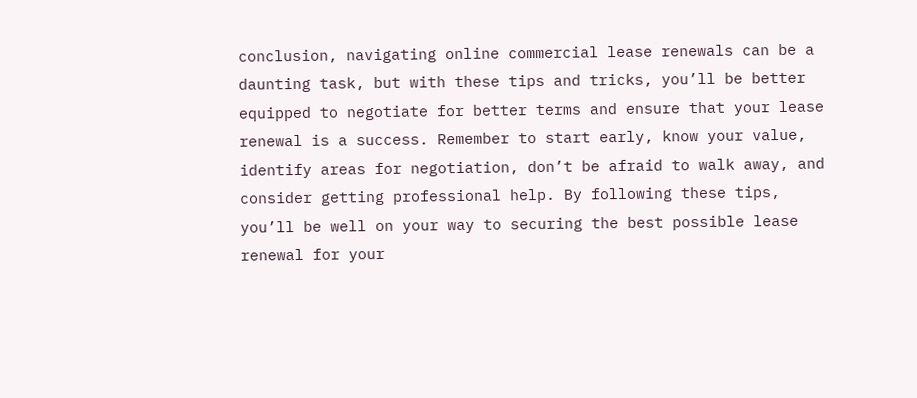conclusion, navigating online commercial lease renewals can be a daunting task, but with these tips and tricks, you’ll be better equipped to negotiate for better terms and ensure that your lease renewal is a success. Remember to start early, know your value, identify areas for negotiation, don’t be afraid to walk away, and consider getting professional help. By following these tips, you’ll be well on your way to securing the best possible lease renewal for your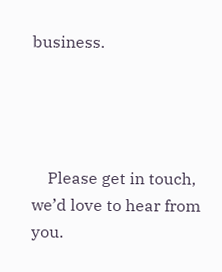business.




    Please get in touch, we’d love to hear from you.